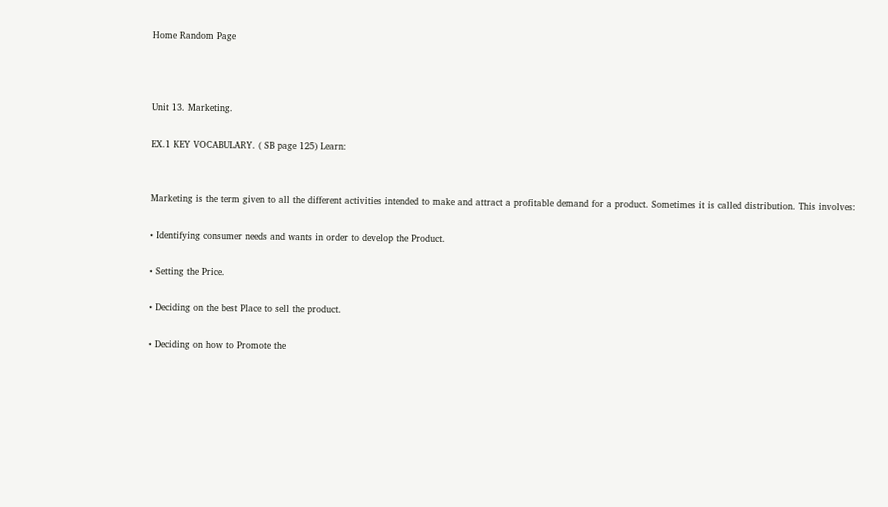Home Random Page



Unit 13. Marketing.

EX.1 KEY VOCABULARY. ( SB page 125) Learn:


Marketing is the term given to all the different activities intended to make and attract a profitable demand for a product. Sometimes it is called distribution. This involves:

• Identifying consumer needs and wants in order to develop the Product.

• Setting the Price.

• Deciding on the best Place to sell the product.

• Deciding on how to Promote the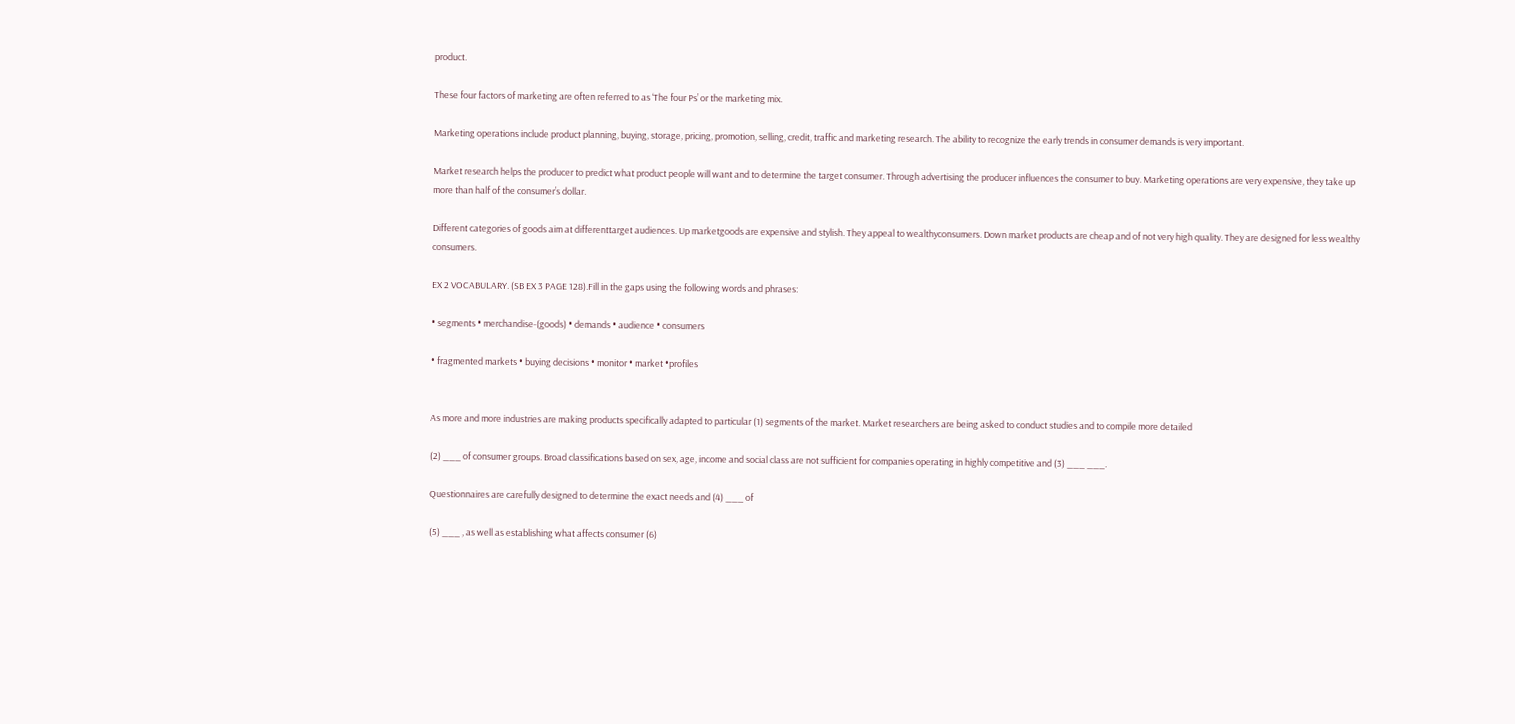product.

These four factors of marketing are often referred to as ‘The four Ps’ or the marketing mix.

Marketing operations include product planning, buying, storage, pricing, promotion, selling, credit, traffic and marketing research. The ability to recognize the early trends in consumer demands is very important.

Market research helps the producer to predict what product people will want and to determine the target consumer. Through advertising the producer influences the consumer to buy. Marketing operations are very expensive, they take up more than half of the consumer’s dollar.

Different categories of goods aim at differenttarget audiences. Up marketgoods are expensive and stylish. They appeal to wealthyconsumers. Down market products are cheap and of not very high quality. They are designed for less wealthy consumers.

EX 2 VOCABULARY. (SB EX 3 PAGE 128).Fill in the gaps using the following words and phrases:

• segments • merchandise-(goods) • demands • audience • consumers

• fragmented markets • buying decisions • monitor • market •profiles


As more and more industries are making products specifically adapted to particular (1) segments of the market. Market researchers are being asked to conduct studies and to compile more detailed

(2) ___ of consumer groups. Broad classifications based on sex, age, income and social class are not sufficient for companies operating in highly competitive and (3) ___ ___.

Questionnaires are carefully designed to determine the exact needs and (4) ___ of

(5) ___ , as well as establishing what affects consumer (6)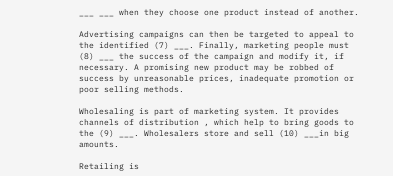___ ___ when they choose one product instead of another.

Advertising campaigns can then be targeted to appeal to the identified (7) ___. Finally, marketing people must (8) ___ the success of the campaign and modify it, if necessary. A promising new product may be robbed of success by unreasonable prices, inadequate promotion or poor selling methods.

Wholesaling is part of marketing system. It provides channels of distribution , which help to bring goods to the (9) ___. Wholesalers store and sell (10) ___in big amounts.

Retailing is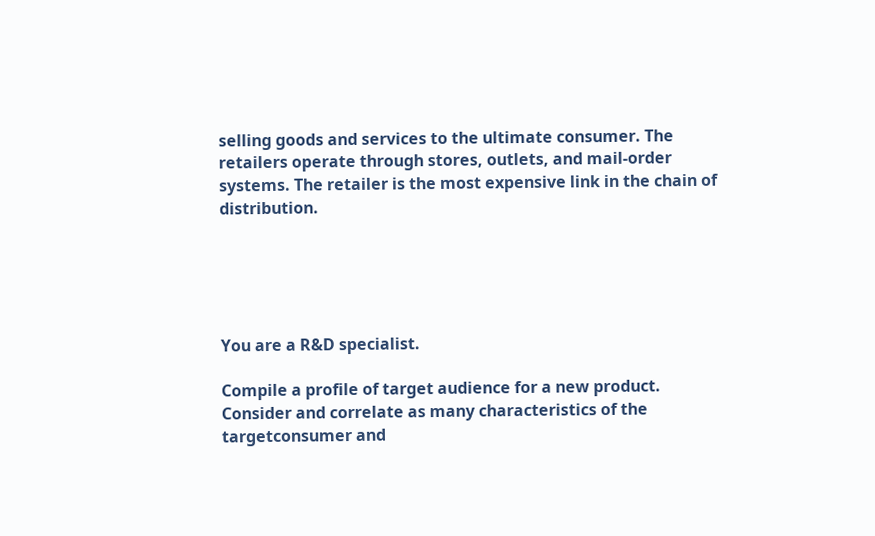selling goods and services to the ultimate consumer. The retailers operate through stores, outlets, and mail-order systems. The retailer is the most expensive link in the chain of distribution.





You are a R&D specialist.

Compile a profile of target audience for a new product. Consider and correlate as many characteristics of the targetconsumer and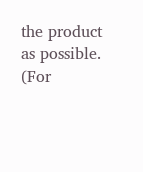the product as possible. (For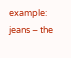example: jeans – the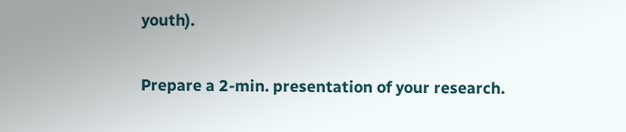youth).

Prepare a 2-min. presentation of your research.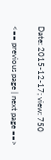Date: 2015-12-17; view: 750

<== previous page | next page ==>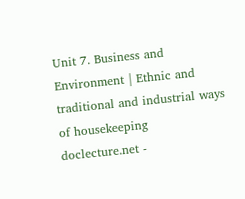Unit 7. Business and Environment | Ethnic and traditional and industrial ways of housekeeping
doclecture.net -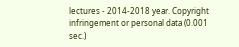lectures - 2014-2018 year. Copyright infringement or personal data (0.001 sec.)